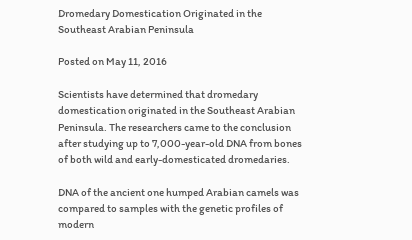Dromedary Domestication Originated in the Southeast Arabian Peninsula

Posted on May 11, 2016

Scientists have determined that dromedary domestication originated in the Southeast Arabian Peninsula. The researchers came to the conclusion after studying up to 7,000-year-old DNA from bones of both wild and early-domesticated dromedaries.

DNA of the ancient one humped Arabian camels was compared to samples with the genetic profiles of modern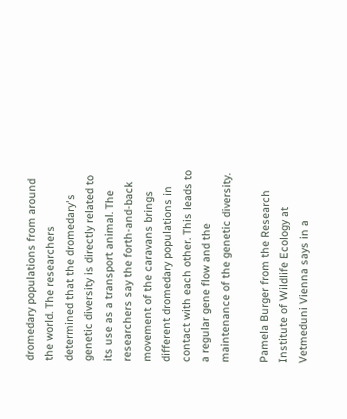dromedary populations from around the world. The researchers determined that the dromedary's genetic diversity is directly related to its use as a transport animal. The researchers say the forth-and-back movement of the caravans brings different dromedary populations in contact with each other. This leads to a regular gene flow and the maintenance of the genetic diversity.

Pamela Burger from the Research Institute of Wildlife Ecology at Vetmeduni Vienna says in a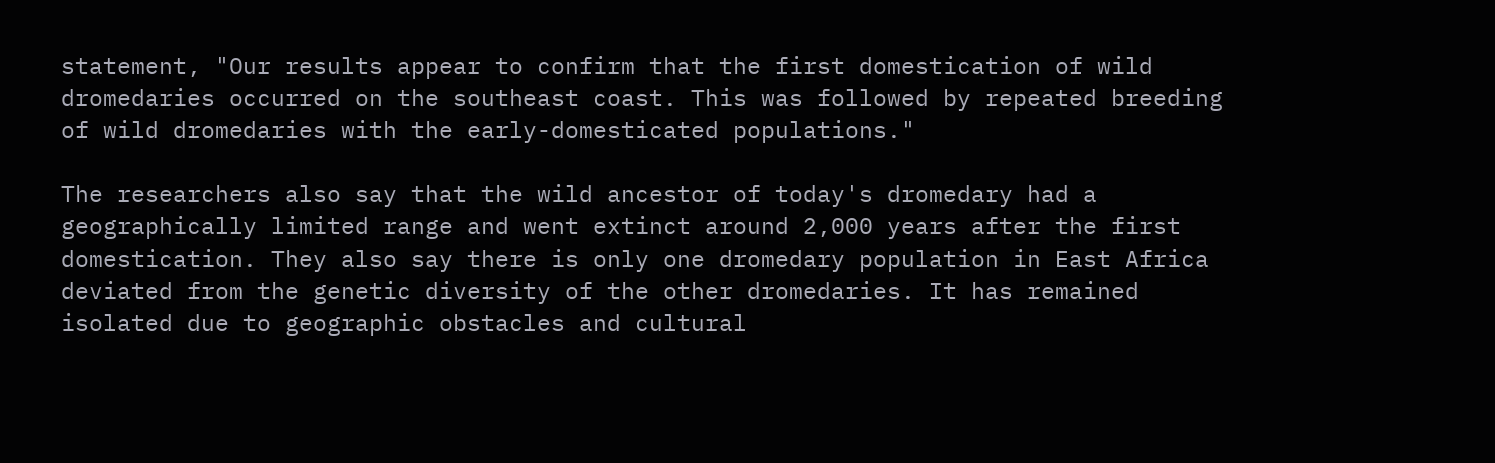statement, "Our results appear to confirm that the first domestication of wild dromedaries occurred on the southeast coast. This was followed by repeated breeding of wild dromedaries with the early-domesticated populations."

The researchers also say that the wild ancestor of today's dromedary had a geographically limited range and went extinct around 2,000 years after the first domestication. They also say there is only one dromedary population in East Africa deviated from the genetic diversity of the other dromedaries. It has remained isolated due to geographic obstacles and cultural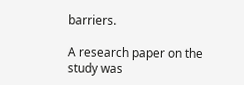barriers.

A research paper on the study was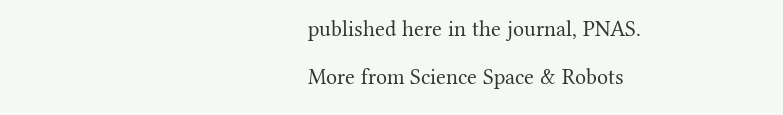published here in the journal, PNAS.

More from Science Space & Robots